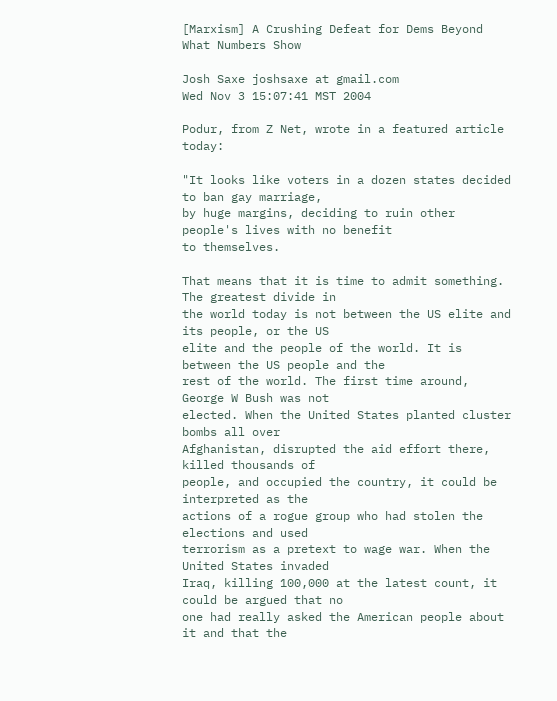[Marxism] A Crushing Defeat for Dems Beyond What Numbers Show

Josh Saxe joshsaxe at gmail.com
Wed Nov 3 15:07:41 MST 2004

Podur, from Z Net, wrote in a featured article today:

"It looks like voters in a dozen states decided to ban gay marriage,
by huge margins, deciding to ruin other people's lives with no benefit
to themselves.

That means that it is time to admit something. The greatest divide in
the world today is not between the US elite and its people, or the US
elite and the people of the world. It is between the US people and the
rest of the world. The first time around, George W Bush was not
elected. When the United States planted cluster bombs all over
Afghanistan, disrupted the aid effort there, killed thousands of
people, and occupied the country, it could be interpreted as the
actions of a rogue group who had stolen the elections and used
terrorism as a pretext to wage war. When the United States invaded
Iraq, killing 100,000 at the latest count, it could be argued that no
one had really asked the American people about it and that the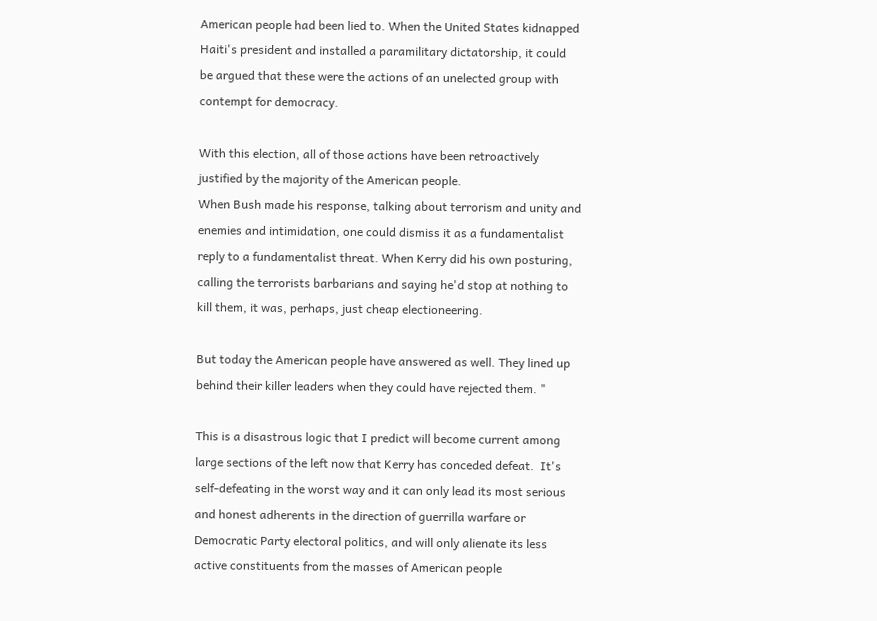American people had been lied to. When the United States kidnapped
Haiti's president and installed a paramilitary dictatorship, it could
be argued that these were the actions of an unelected group with
contempt for democracy.

With this election, all of those actions have been retroactively
justified by the majority of the American people.
When Bush made his response, talking about terrorism and unity and
enemies and intimidation, one could dismiss it as a fundamentalist
reply to a fundamentalist threat. When Kerry did his own posturing,
calling the terrorists barbarians and saying he'd stop at nothing to
kill them, it was, perhaps, just cheap electioneering.

But today the American people have answered as well. They lined up
behind their killer leaders when they could have rejected them. "

This is a disastrous logic that I predict will become current among
large sections of the left now that Kerry has conceded defeat.  It's
self-defeating in the worst way and it can only lead its most serious
and honest adherents in the direction of guerrilla warfare or
Democratic Party electoral politics, and will only alienate its less
active constituents from the masses of American people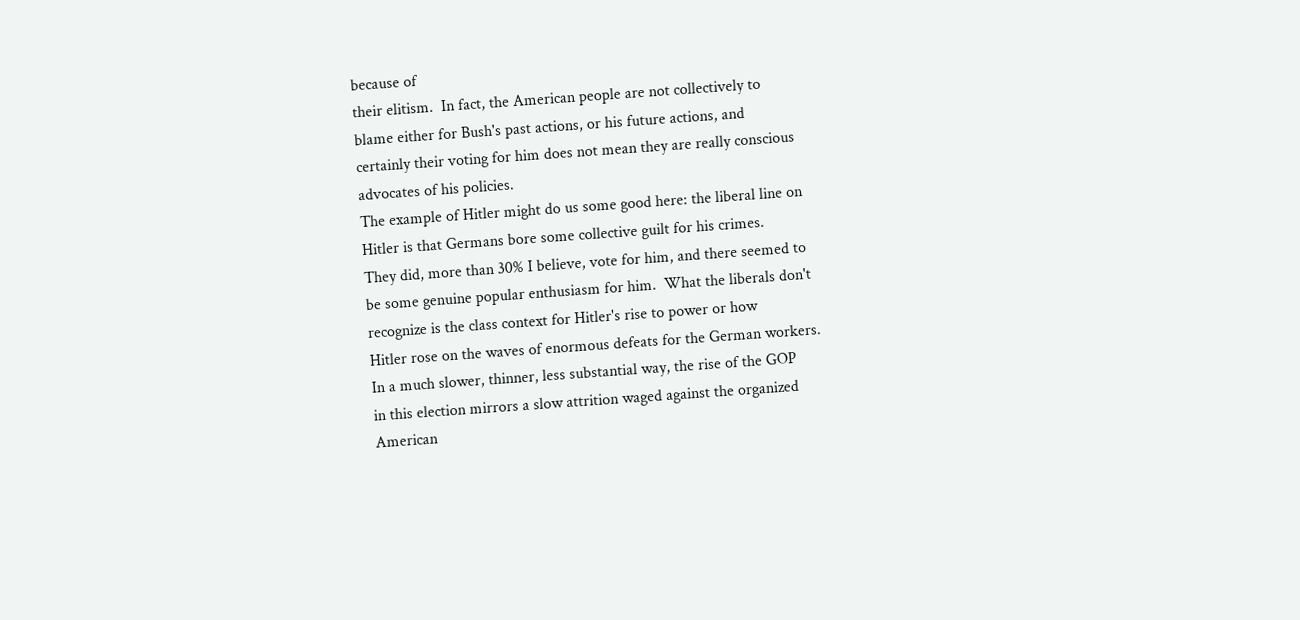because of
their elitism.  In fact, the American people are not collectively to
blame either for Bush's past actions, or his future actions, and
certainly their voting for him does not mean they are really conscious
advocates of his policies.
The example of Hitler might do us some good here: the liberal line on
Hitler is that Germans bore some collective guilt for his crimes.
They did, more than 30% I believe, vote for him, and there seemed to
be some genuine popular enthusiasm for him.  What the liberals don't
recognize is the class context for Hitler's rise to power or how
Hitler rose on the waves of enormous defeats for the German workers.
In a much slower, thinner, less substantial way, the rise of the GOP
in this election mirrors a slow attrition waged against the organized
American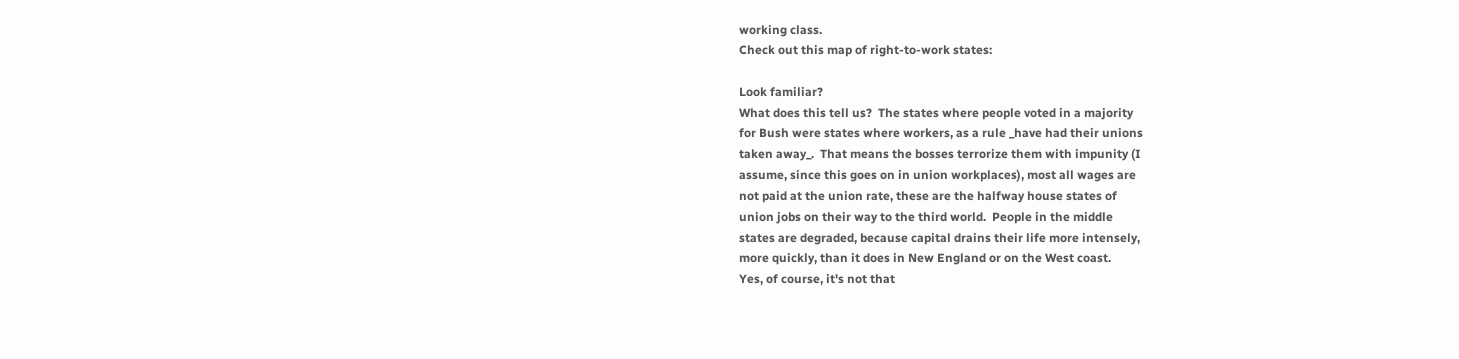working class.
Check out this map of right-to-work states:

Look familiar?
What does this tell us?  The states where people voted in a majority
for Bush were states where workers, as a rule _have had their unions
taken away_.  That means the bosses terrorize them with impunity (I
assume, since this goes on in union workplaces), most all wages are
not paid at the union rate, these are the halfway house states of
union jobs on their way to the third world.  People in the middle
states are degraded, because capital drains their life more intensely,
more quickly, than it does in New England or on the West coast.
Yes, of course, it's not that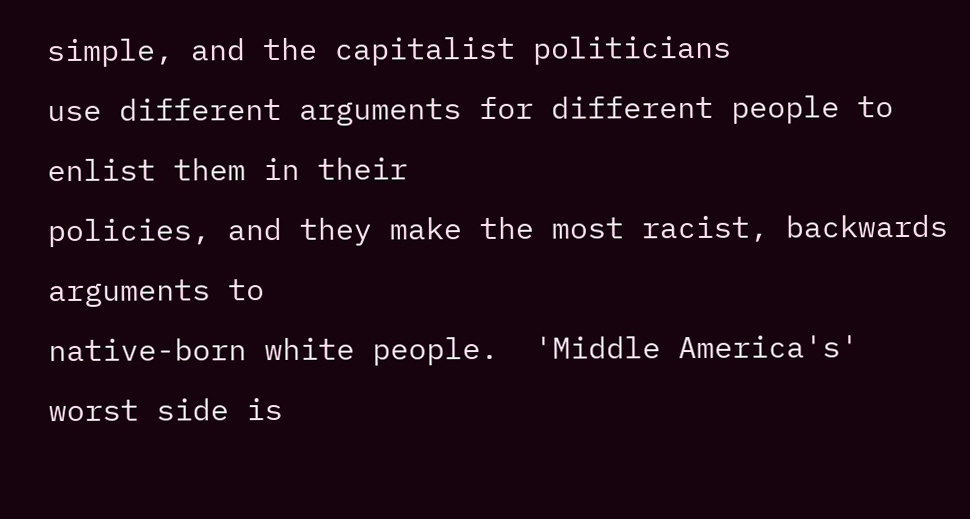simple, and the capitalist politicians
use different arguments for different people to enlist them in their
policies, and they make the most racist, backwards arguments to
native-born white people.  'Middle America's' worst side is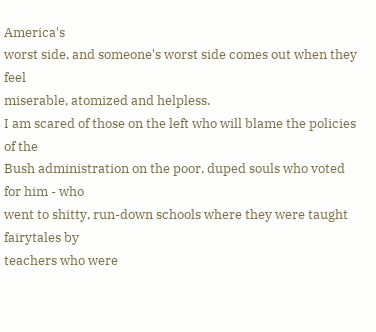America's
worst side, and someone's worst side comes out when they feel
miserable, atomized and helpless.
I am scared of those on the left who will blame the policies of the
Bush administration on the poor, duped souls who voted for him - who
went to shitty, run-down schools where they were taught fairytales by
teachers who were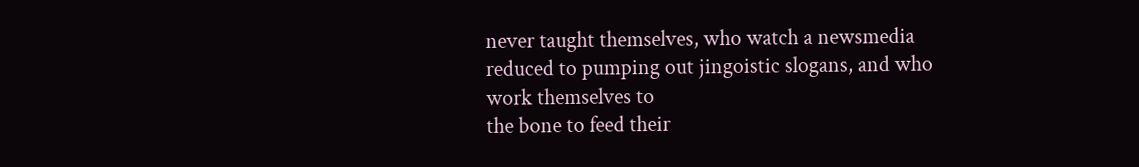never taught themselves, who watch a newsmedia
reduced to pumping out jingoistic slogans, and who work themselves to
the bone to feed their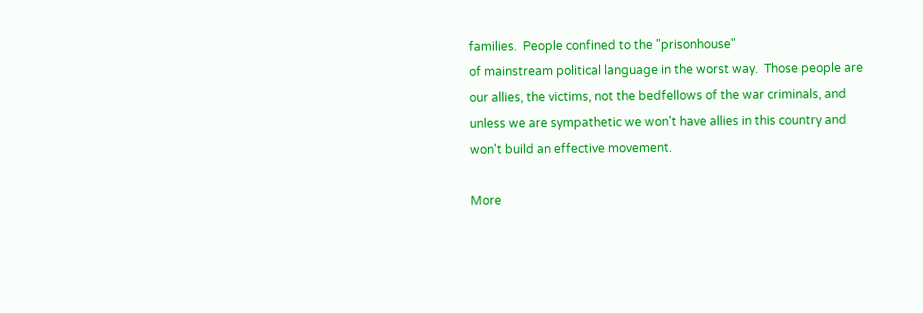families.  People confined to the "prisonhouse"
of mainstream political language in the worst way.  Those people are
our allies, the victims, not the bedfellows of the war criminals, and
unless we are sympathetic we won't have allies in this country and
won't build an effective movement.

More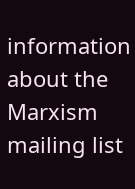information about the Marxism mailing list